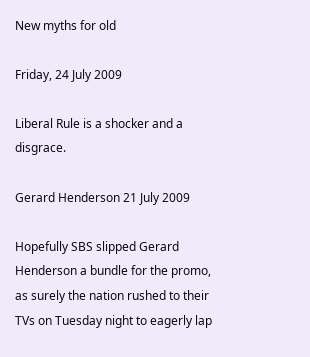New myths for old

Friday, 24 July 2009

Liberal Rule is a shocker and a disgrace.

Gerard Henderson 21 July 2009

Hopefully SBS slipped Gerard Henderson a bundle for the promo, as surely the nation rushed to their TVs on Tuesday night to eagerly lap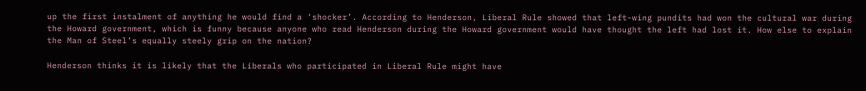up the first instalment of anything he would find a ‘shocker’. According to Henderson, Liberal Rule showed that left-wing pundits had won the cultural war during the Howard government, which is funny because anyone who read Henderson during the Howard government would have thought the left had lost it. How else to explain the Man of Steel’s equally steely grip on the nation?

Henderson thinks it is likely that the Liberals who participated in Liberal Rule might have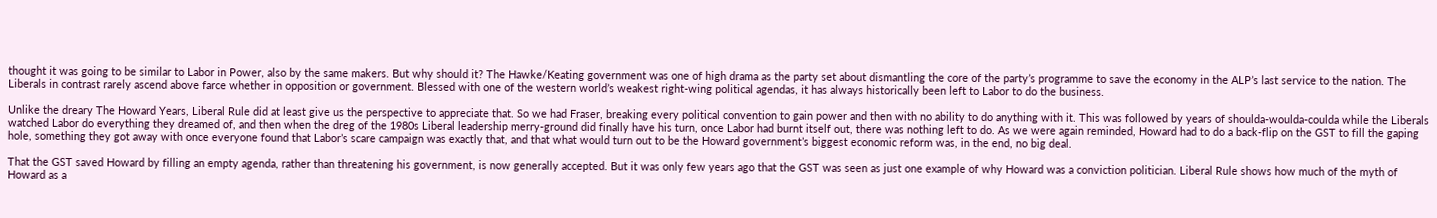thought it was going to be similar to Labor in Power, also by the same makers. But why should it? The Hawke/Keating government was one of high drama as the party set about dismantling the core of the party’s programme to save the economy in the ALP’s last service to the nation. The Liberals in contrast rarely ascend above farce whether in opposition or government. Blessed with one of the western world’s weakest right-wing political agendas, it has always historically been left to Labor to do the business.

Unlike the dreary The Howard Years, Liberal Rule did at least give us the perspective to appreciate that. So we had Fraser, breaking every political convention to gain power and then with no ability to do anything with it. This was followed by years of shoulda-woulda-coulda while the Liberals watched Labor do everything they dreamed of, and then when the dreg of the 1980s Liberal leadership merry-ground did finally have his turn, once Labor had burnt itself out, there was nothing left to do. As we were again reminded, Howard had to do a back-flip on the GST to fill the gaping hole, something they got away with once everyone found that Labor’s scare campaign was exactly that, and that what would turn out to be the Howard government’s biggest economic reform was, in the end, no big deal.

That the GST saved Howard by filling an empty agenda, rather than threatening his government, is now generally accepted. But it was only few years ago that the GST was seen as just one example of why Howard was a conviction politician. Liberal Rule shows how much of the myth of Howard as a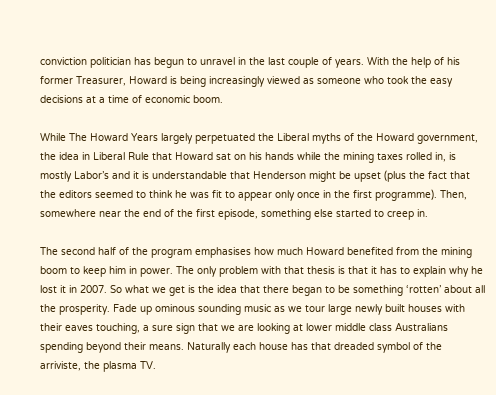conviction politician has begun to unravel in the last couple of years. With the help of his former Treasurer, Howard is being increasingly viewed as someone who took the easy decisions at a time of economic boom.

While The Howard Years largely perpetuated the Liberal myths of the Howard government, the idea in Liberal Rule that Howard sat on his hands while the mining taxes rolled in, is mostly Labor’s and it is understandable that Henderson might be upset (plus the fact that the editors seemed to think he was fit to appear only once in the first programme). Then, somewhere near the end of the first episode, something else started to creep in.

The second half of the program emphasises how much Howard benefited from the mining boom to keep him in power. The only problem with that thesis is that it has to explain why he lost it in 2007. So what we get is the idea that there began to be something ‘rotten’ about all the prosperity. Fade up ominous sounding music as we tour large newly built houses with their eaves touching, a sure sign that we are looking at lower middle class Australians spending beyond their means. Naturally each house has that dreaded symbol of the arriviste, the plasma TV.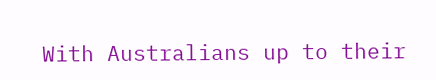With Australians up to their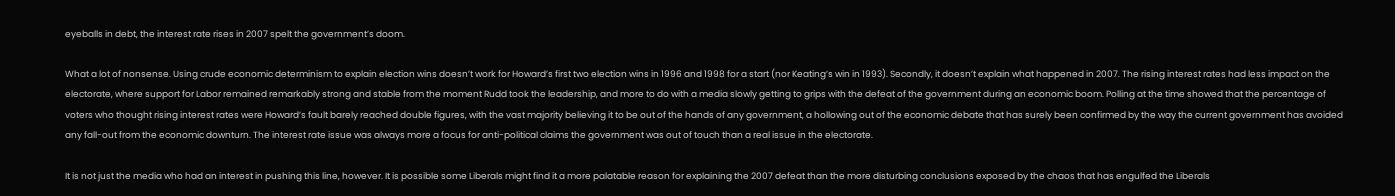eyeballs in debt, the interest rate rises in 2007 spelt the government’s doom.

What a lot of nonsense. Using crude economic determinism to explain election wins doesn’t work for Howard’s first two election wins in 1996 and 1998 for a start (nor Keating’s win in 1993). Secondly, it doesn’t explain what happened in 2007. The rising interest rates had less impact on the electorate, where support for Labor remained remarkably strong and stable from the moment Rudd took the leadership, and more to do with a media slowly getting to grips with the defeat of the government during an economic boom. Polling at the time showed that the percentage of voters who thought rising interest rates were Howard’s fault barely reached double figures, with the vast majority believing it to be out of the hands of any government, a hollowing out of the economic debate that has surely been confirmed by the way the current government has avoided any fall-out from the economic downturn. The interest rate issue was always more a focus for anti-political claims the government was out of touch than a real issue in the electorate.

It is not just the media who had an interest in pushing this line, however. It is possible some Liberals might find it a more palatable reason for explaining the 2007 defeat than the more disturbing conclusions exposed by the chaos that has engulfed the Liberals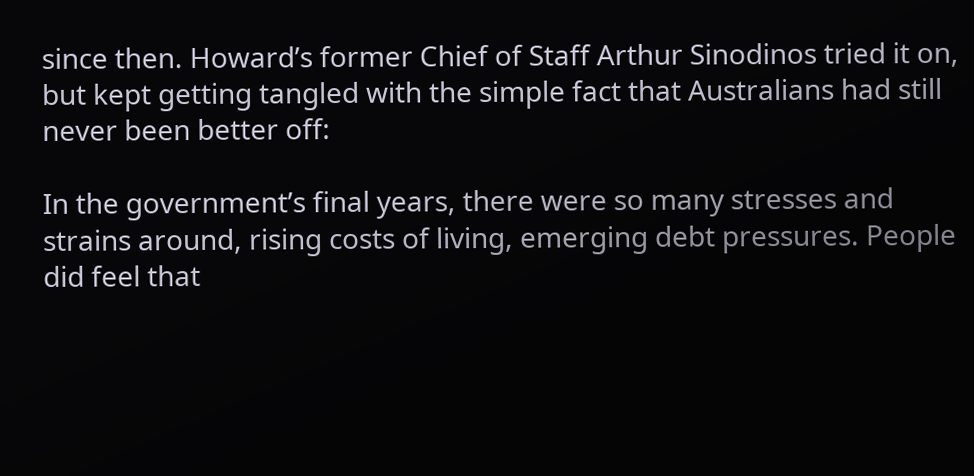since then. Howard’s former Chief of Staff Arthur Sinodinos tried it on, but kept getting tangled with the simple fact that Australians had still never been better off:

In the government’s final years, there were so many stresses and strains around, rising costs of living, emerging debt pressures. People did feel that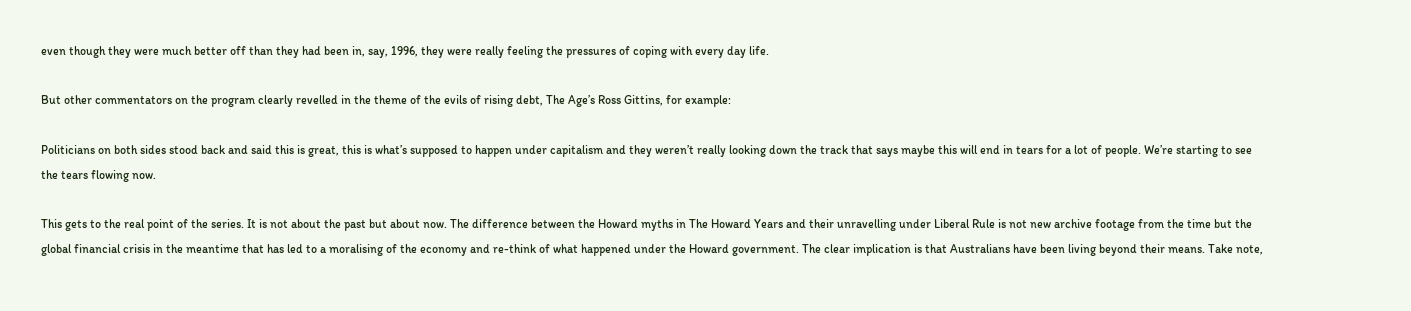even though they were much better off than they had been in, say, 1996, they were really feeling the pressures of coping with every day life.

But other commentators on the program clearly revelled in the theme of the evils of rising debt, The Age’s Ross Gittins, for example:

Politicians on both sides stood back and said this is great, this is what’s supposed to happen under capitalism and they weren’t really looking down the track that says maybe this will end in tears for a lot of people. We’re starting to see the tears flowing now.

This gets to the real point of the series. It is not about the past but about now. The difference between the Howard myths in The Howard Years and their unravelling under Liberal Rule is not new archive footage from the time but the global financial crisis in the meantime that has led to a moralising of the economy and re-think of what happened under the Howard government. The clear implication is that Australians have been living beyond their means. Take note,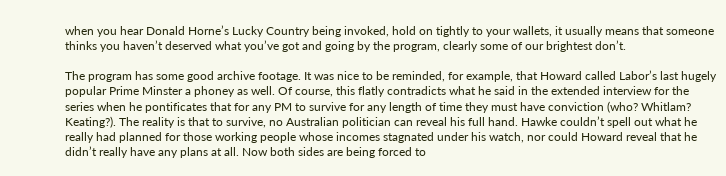when you hear Donald Horne’s Lucky Country being invoked, hold on tightly to your wallets, it usually means that someone thinks you haven’t deserved what you’ve got and going by the program, clearly some of our brightest don’t.

The program has some good archive footage. It was nice to be reminded, for example, that Howard called Labor’s last hugely popular Prime Minster a phoney as well. Of course, this flatly contradicts what he said in the extended interview for the series when he pontificates that for any PM to survive for any length of time they must have conviction (who? Whitlam? Keating?). The reality is that to survive, no Australian politician can reveal his full hand. Hawke couldn’t spell out what he really had planned for those working people whose incomes stagnated under his watch, nor could Howard reveal that he didn’t really have any plans at all. Now both sides are being forced to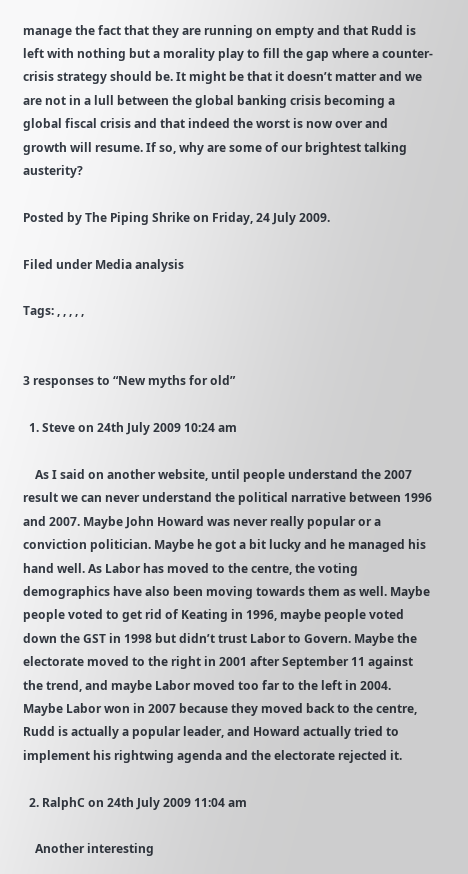manage the fact that they are running on empty and that Rudd is left with nothing but a morality play to fill the gap where a counter-crisis strategy should be. It might be that it doesn’t matter and we are not in a lull between the global banking crisis becoming a global fiscal crisis and that indeed the worst is now over and growth will resume. If so, why are some of our brightest talking austerity?

Posted by The Piping Shrike on Friday, 24 July 2009.

Filed under Media analysis

Tags: , , , , ,


3 responses to “New myths for old”

  1. Steve on 24th July 2009 10:24 am

    As I said on another website, until people understand the 2007 result we can never understand the political narrative between 1996 and 2007. Maybe John Howard was never really popular or a conviction politician. Maybe he got a bit lucky and he managed his hand well. As Labor has moved to the centre, the voting demographics have also been moving towards them as well. Maybe people voted to get rid of Keating in 1996, maybe people voted down the GST in 1998 but didn’t trust Labor to Govern. Maybe the electorate moved to the right in 2001 after September 11 against the trend, and maybe Labor moved too far to the left in 2004. Maybe Labor won in 2007 because they moved back to the centre, Rudd is actually a popular leader, and Howard actually tried to implement his rightwing agenda and the electorate rejected it.

  2. RalphC on 24th July 2009 11:04 am

    Another interesting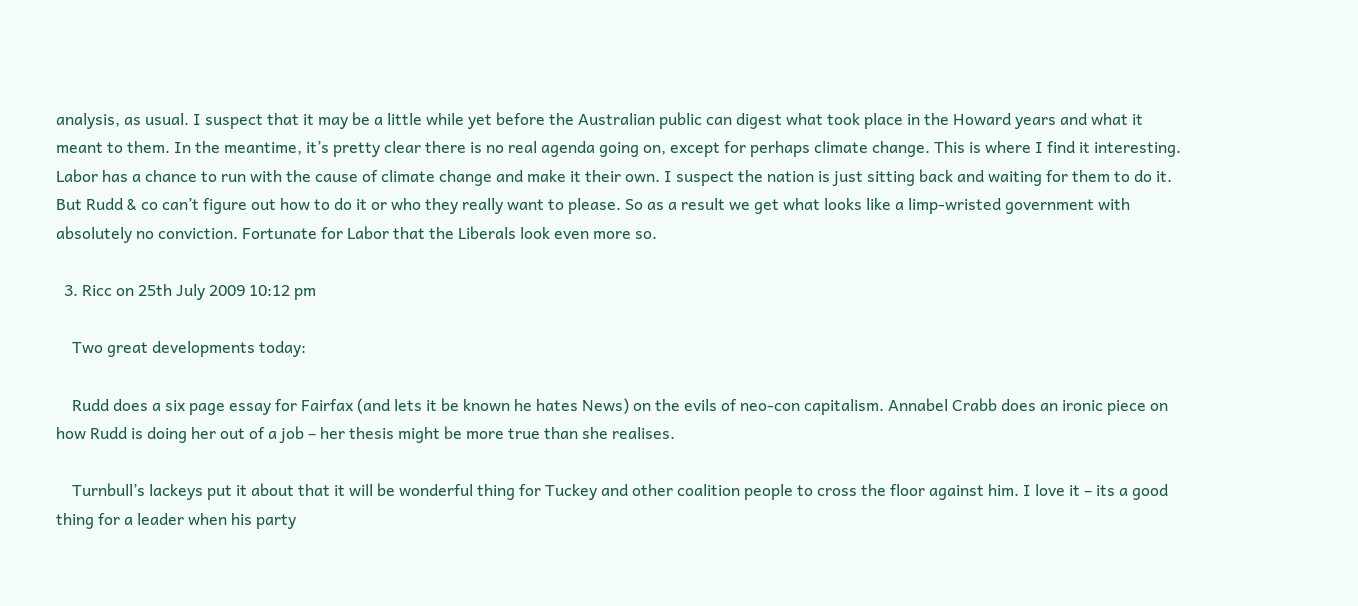analysis, as usual. I suspect that it may be a little while yet before the Australian public can digest what took place in the Howard years and what it meant to them. In the meantime, it’s pretty clear there is no real agenda going on, except for perhaps climate change. This is where I find it interesting. Labor has a chance to run with the cause of climate change and make it their own. I suspect the nation is just sitting back and waiting for them to do it. But Rudd & co can’t figure out how to do it or who they really want to please. So as a result we get what looks like a limp-wristed government with absolutely no conviction. Fortunate for Labor that the Liberals look even more so.

  3. Ricc on 25th July 2009 10:12 pm

    Two great developments today:

    Rudd does a six page essay for Fairfax (and lets it be known he hates News) on the evils of neo-con capitalism. Annabel Crabb does an ironic piece on how Rudd is doing her out of a job – her thesis might be more true than she realises.

    Turnbull’s lackeys put it about that it will be wonderful thing for Tuckey and other coalition people to cross the floor against him. I love it – its a good thing for a leader when his party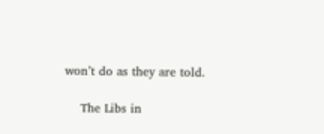won’t do as they are told.

    The Libs in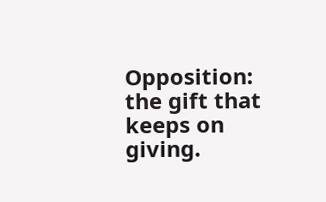Opposition: the gift that keeps on giving.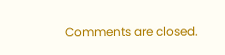Comments are closed.